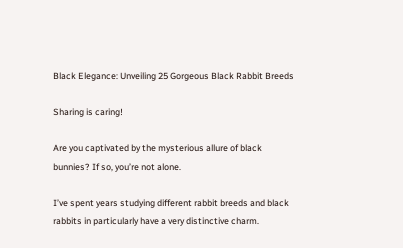Black Elegance: Unveiling 25 Gorgeous Black Rabbit Breeds

Sharing is caring!

Are you captivated by the mysterious allure of black bunnies? If so, you’re not alone.

I’ve spent years studying different rabbit breeds and black rabbits in particularly have a very distinctive charm.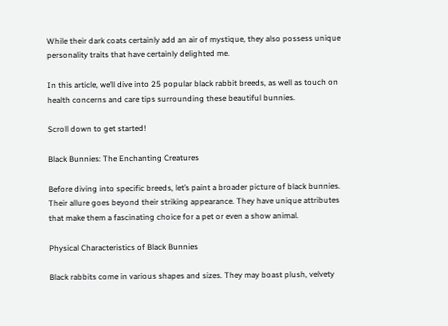While their dark coats certainly add an air of mystique, they also possess unique personality traits that have certainly delighted me.

In this article, we’ll dive into 25 popular black rabbit breeds, as well as touch on health concerns and care tips surrounding these beautiful bunnies.

Scroll down to get started!

Black Bunnies: The Enchanting Creatures

Before diving into specific breeds, let’s paint a broader picture of black bunnies. Their allure goes beyond their striking appearance. They have unique attributes that make them a fascinating choice for a pet or even a show animal.

Physical Characteristics of Black Bunnies

Black rabbits come in various shapes and sizes. They may boast plush, velvety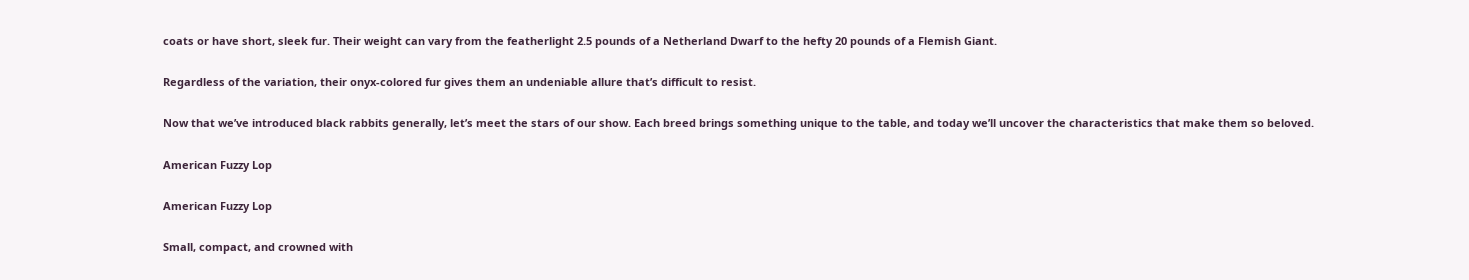coats or have short, sleek fur. Their weight can vary from the featherlight 2.5 pounds of a Netherland Dwarf to the hefty 20 pounds of a Flemish Giant.

Regardless of the variation, their onyx-colored fur gives them an undeniable allure that’s difficult to resist.

Now that we’ve introduced black rabbits generally, let’s meet the stars of our show. Each breed brings something unique to the table, and today we’ll uncover the characteristics that make them so beloved.

American Fuzzy Lop

American Fuzzy Lop

Small, compact, and crowned with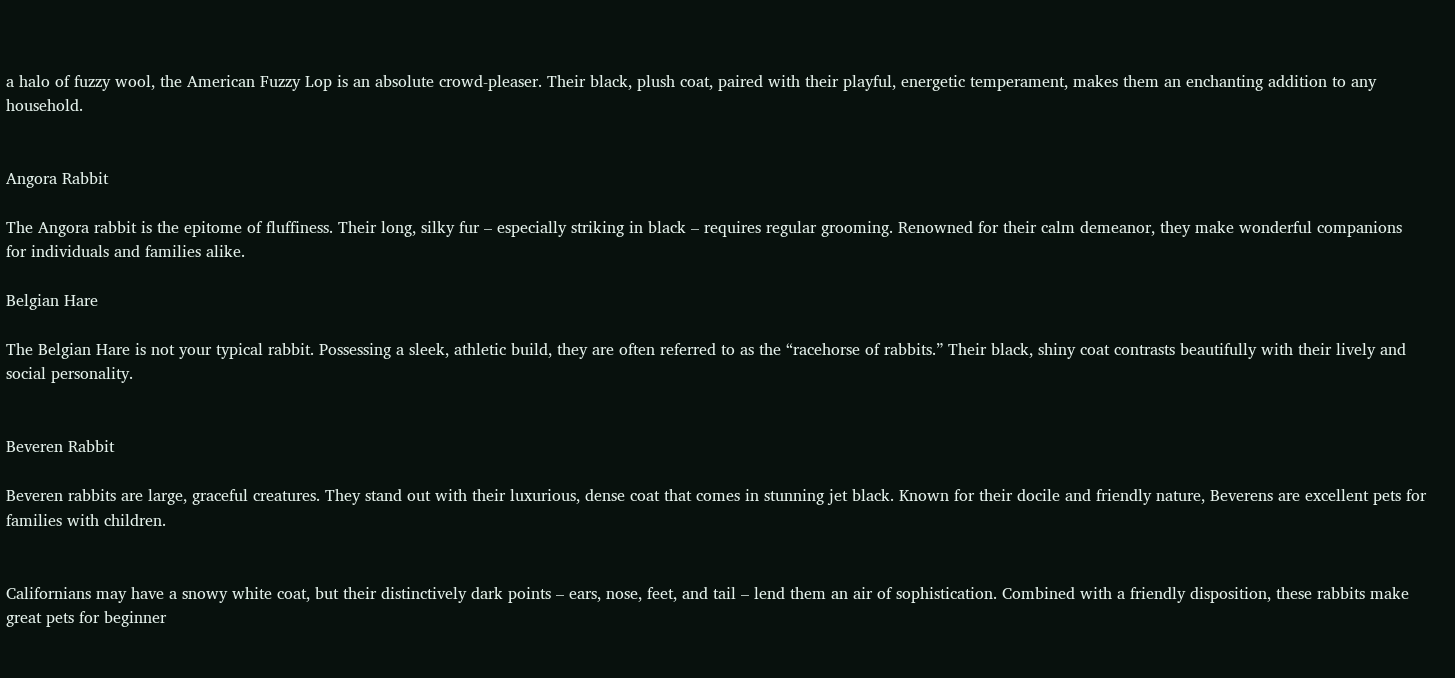a halo of fuzzy wool, the American Fuzzy Lop is an absolute crowd-pleaser. Their black, plush coat, paired with their playful, energetic temperament, makes them an enchanting addition to any household.


Angora Rabbit

The Angora rabbit is the epitome of fluffiness. Their long, silky fur – especially striking in black – requires regular grooming. Renowned for their calm demeanor, they make wonderful companions for individuals and families alike.

Belgian Hare

The Belgian Hare is not your typical rabbit. Possessing a sleek, athletic build, they are often referred to as the “racehorse of rabbits.” Their black, shiny coat contrasts beautifully with their lively and social personality.


Beveren Rabbit

Beveren rabbits are large, graceful creatures. They stand out with their luxurious, dense coat that comes in stunning jet black. Known for their docile and friendly nature, Beverens are excellent pets for families with children.


Californians may have a snowy white coat, but their distinctively dark points – ears, nose, feet, and tail – lend them an air of sophistication. Combined with a friendly disposition, these rabbits make great pets for beginner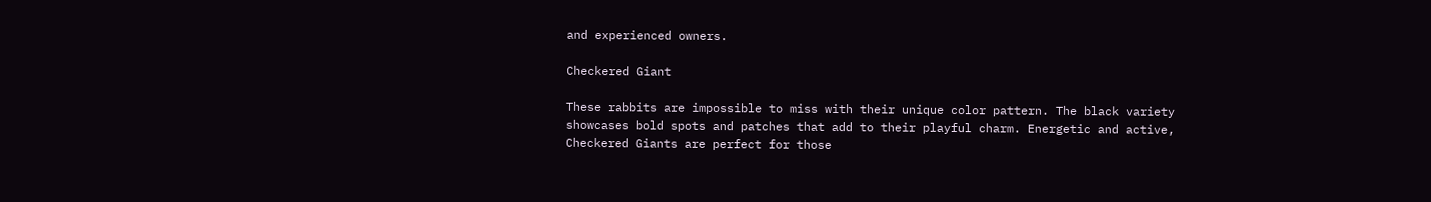and experienced owners.

Checkered Giant

These rabbits are impossible to miss with their unique color pattern. The black variety showcases bold spots and patches that add to their playful charm. Energetic and active, Checkered Giants are perfect for those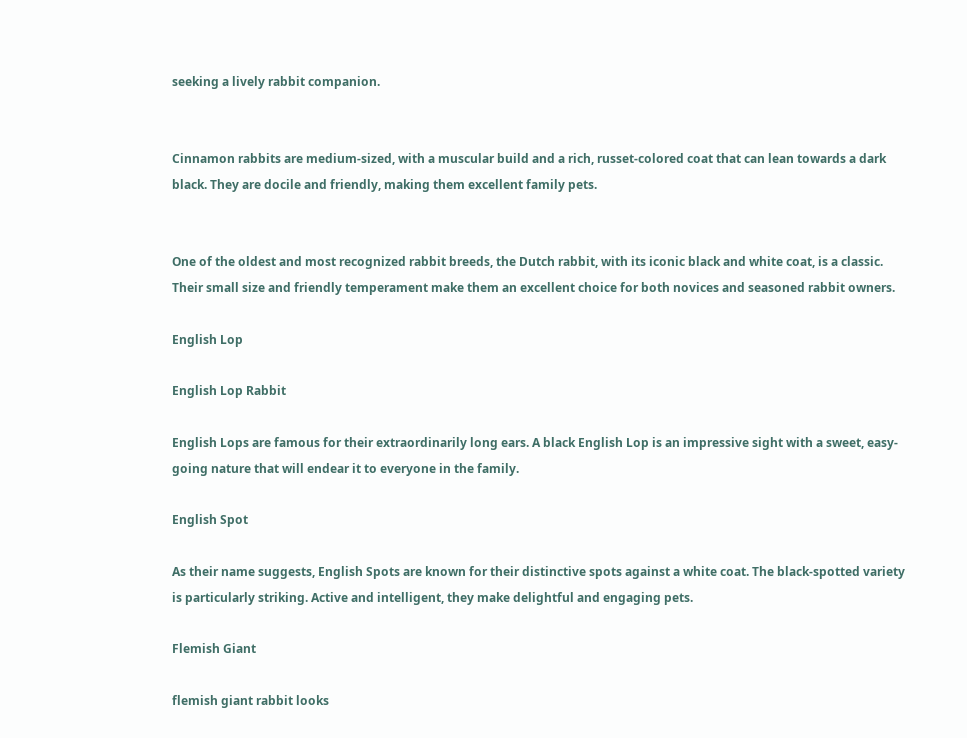seeking a lively rabbit companion.


Cinnamon rabbits are medium-sized, with a muscular build and a rich, russet-colored coat that can lean towards a dark black. They are docile and friendly, making them excellent family pets.


One of the oldest and most recognized rabbit breeds, the Dutch rabbit, with its iconic black and white coat, is a classic. Their small size and friendly temperament make them an excellent choice for both novices and seasoned rabbit owners.

English Lop

English Lop Rabbit

English Lops are famous for their extraordinarily long ears. A black English Lop is an impressive sight with a sweet, easy-going nature that will endear it to everyone in the family.

English Spot

As their name suggests, English Spots are known for their distinctive spots against a white coat. The black-spotted variety is particularly striking. Active and intelligent, they make delightful and engaging pets.

Flemish Giant

flemish giant rabbit looks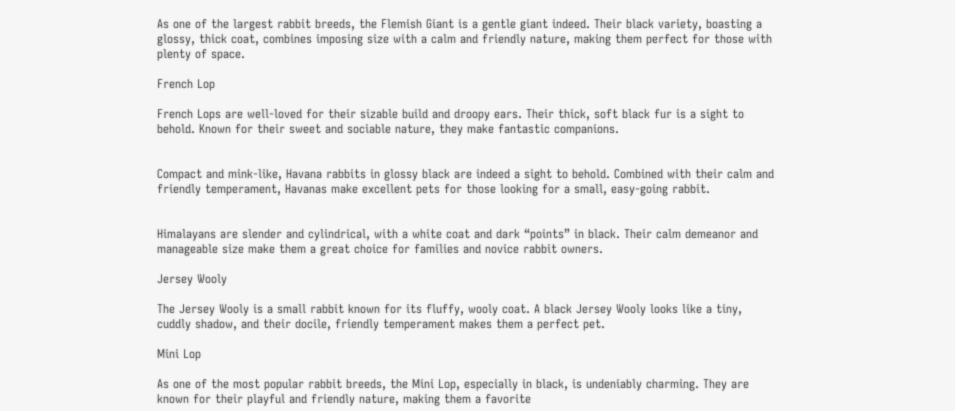As one of the largest rabbit breeds, the Flemish Giant is a gentle giant indeed. Their black variety, boasting a glossy, thick coat, combines imposing size with a calm and friendly nature, making them perfect for those with plenty of space.

French Lop

French Lops are well-loved for their sizable build and droopy ears. Their thick, soft black fur is a sight to behold. Known for their sweet and sociable nature, they make fantastic companions.


Compact and mink-like, Havana rabbits in glossy black are indeed a sight to behold. Combined with their calm and friendly temperament, Havanas make excellent pets for those looking for a small, easy-going rabbit.


Himalayans are slender and cylindrical, with a white coat and dark “points” in black. Their calm demeanor and manageable size make them a great choice for families and novice rabbit owners.

Jersey Wooly

The Jersey Wooly is a small rabbit known for its fluffy, wooly coat. A black Jersey Wooly looks like a tiny, cuddly shadow, and their docile, friendly temperament makes them a perfect pet.

Mini Lop

As one of the most popular rabbit breeds, the Mini Lop, especially in black, is undeniably charming. They are known for their playful and friendly nature, making them a favorite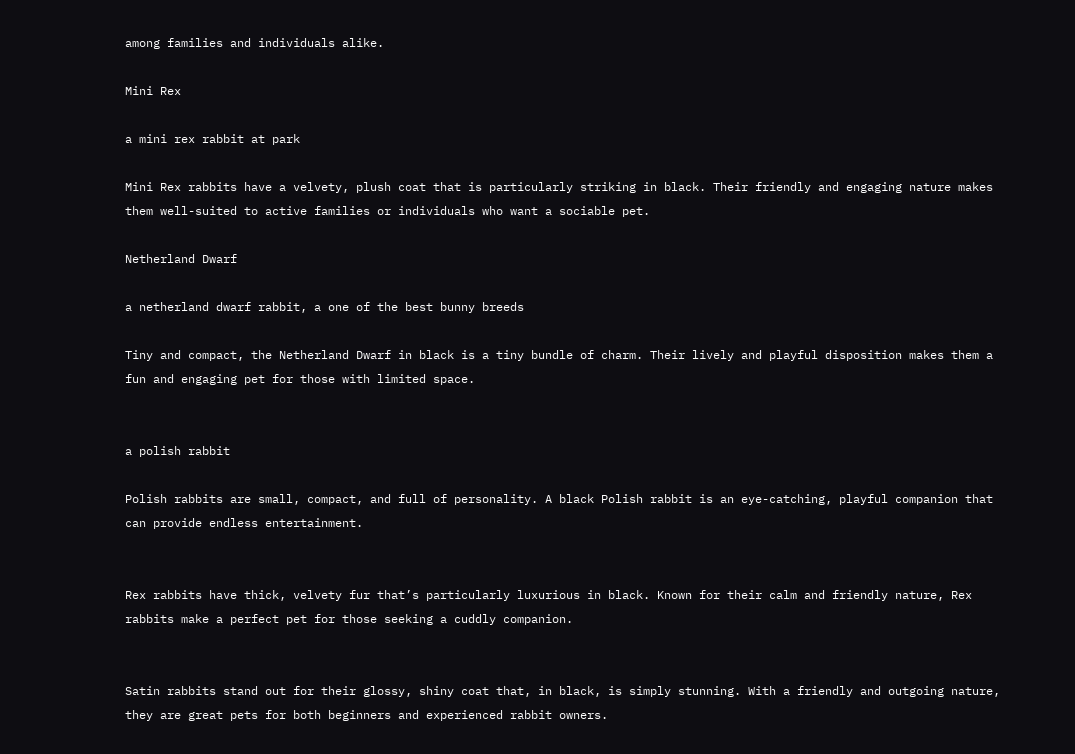among families and individuals alike.

Mini Rex

a mini rex rabbit at park

Mini Rex rabbits have a velvety, plush coat that is particularly striking in black. Their friendly and engaging nature makes them well-suited to active families or individuals who want a sociable pet.

Netherland Dwarf

a netherland dwarf rabbit, a one of the best bunny breeds

Tiny and compact, the Netherland Dwarf in black is a tiny bundle of charm. Their lively and playful disposition makes them a fun and engaging pet for those with limited space.


a polish rabbit

Polish rabbits are small, compact, and full of personality. A black Polish rabbit is an eye-catching, playful companion that can provide endless entertainment.


Rex rabbits have thick, velvety fur that’s particularly luxurious in black. Known for their calm and friendly nature, Rex rabbits make a perfect pet for those seeking a cuddly companion.


Satin rabbits stand out for their glossy, shiny coat that, in black, is simply stunning. With a friendly and outgoing nature, they are great pets for both beginners and experienced rabbit owners.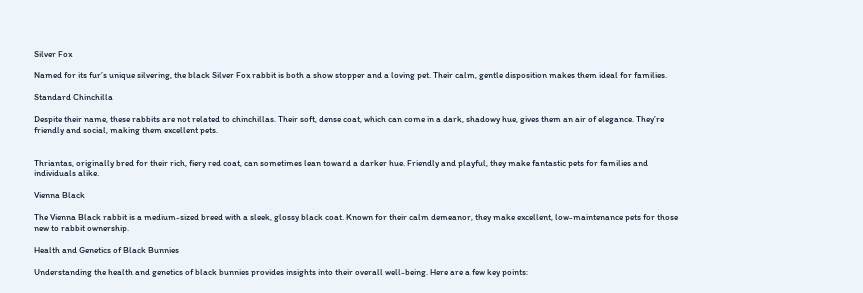Silver Fox

Named for its fur’s unique silvering, the black Silver Fox rabbit is both a show stopper and a loving pet. Their calm, gentle disposition makes them ideal for families.

Standard Chinchilla

Despite their name, these rabbits are not related to chinchillas. Their soft, dense coat, which can come in a dark, shadowy hue, gives them an air of elegance. They’re friendly and social, making them excellent pets.


Thriantas, originally bred for their rich, fiery red coat, can sometimes lean toward a darker hue. Friendly and playful, they make fantastic pets for families and individuals alike.

Vienna Black

The Vienna Black rabbit is a medium-sized breed with a sleek, glossy black coat. Known for their calm demeanor, they make excellent, low-maintenance pets for those new to rabbit ownership.

Health and Genetics of Black Bunnies

Understanding the health and genetics of black bunnies provides insights into their overall well-being. Here are a few key points: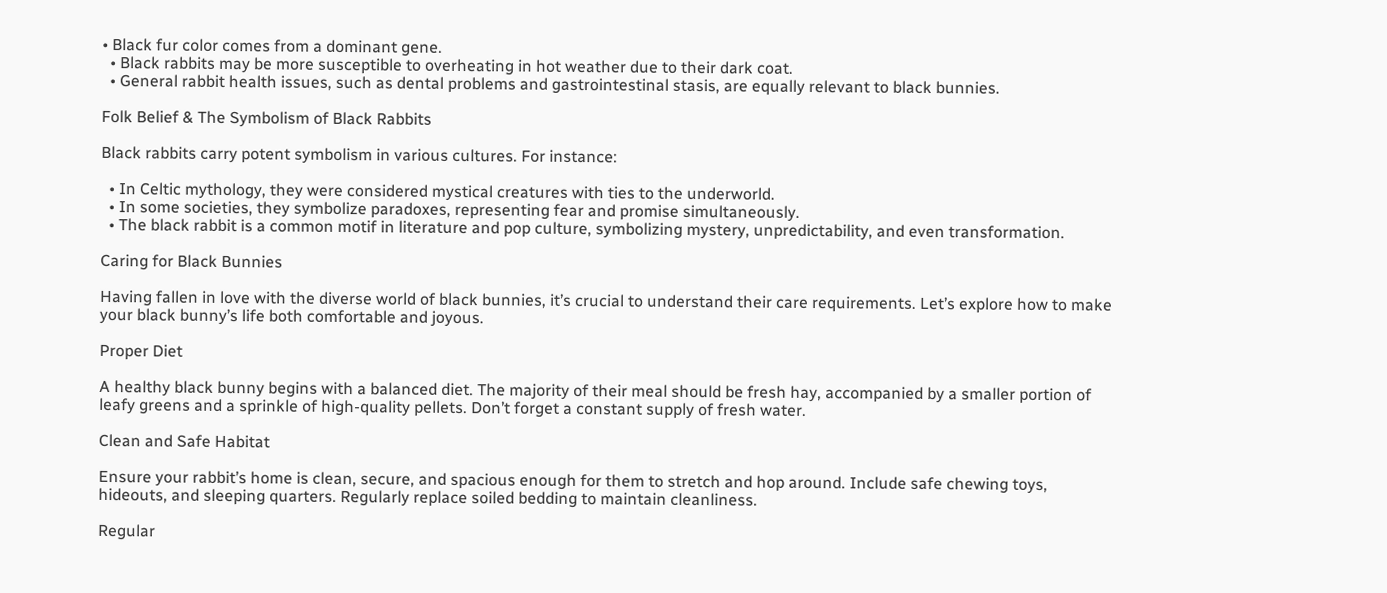• Black fur color comes from a dominant gene.
  • Black rabbits may be more susceptible to overheating in hot weather due to their dark coat.
  • General rabbit health issues, such as dental problems and gastrointestinal stasis, are equally relevant to black bunnies.

Folk Belief & The Symbolism of Black Rabbits

Black rabbits carry potent symbolism in various cultures. For instance:

  • In Celtic mythology, they were considered mystical creatures with ties to the underworld.
  • In some societies, they symbolize paradoxes, representing fear and promise simultaneously.
  • The black rabbit is a common motif in literature and pop culture, symbolizing mystery, unpredictability, and even transformation.

Caring for Black Bunnies

Having fallen in love with the diverse world of black bunnies, it’s crucial to understand their care requirements. Let’s explore how to make your black bunny’s life both comfortable and joyous.

Proper Diet

A healthy black bunny begins with a balanced diet. The majority of their meal should be fresh hay, accompanied by a smaller portion of leafy greens and a sprinkle of high-quality pellets. Don’t forget a constant supply of fresh water.

Clean and Safe Habitat

Ensure your rabbit’s home is clean, secure, and spacious enough for them to stretch and hop around. Include safe chewing toys, hideouts, and sleeping quarters. Regularly replace soiled bedding to maintain cleanliness.

Regular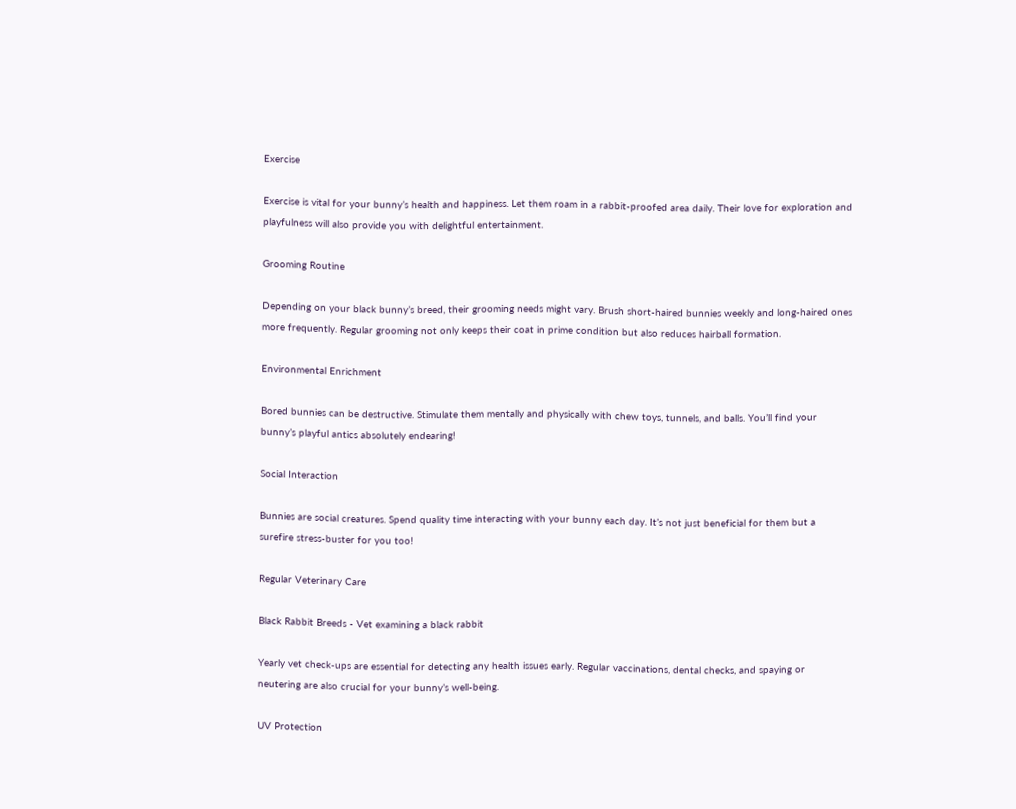Exercise

Exercise is vital for your bunny’s health and happiness. Let them roam in a rabbit-proofed area daily. Their love for exploration and playfulness will also provide you with delightful entertainment.

Grooming Routine

Depending on your black bunny’s breed, their grooming needs might vary. Brush short-haired bunnies weekly and long-haired ones more frequently. Regular grooming not only keeps their coat in prime condition but also reduces hairball formation.

Environmental Enrichment

Bored bunnies can be destructive. Stimulate them mentally and physically with chew toys, tunnels, and balls. You’ll find your bunny’s playful antics absolutely endearing!

Social Interaction

Bunnies are social creatures. Spend quality time interacting with your bunny each day. It’s not just beneficial for them but a surefire stress-buster for you too!

Regular Veterinary Care

Black Rabbit Breeds - Vet examining a black rabbit

Yearly vet check-ups are essential for detecting any health issues early. Regular vaccinations, dental checks, and spaying or neutering are also crucial for your bunny’s well-being.

UV Protection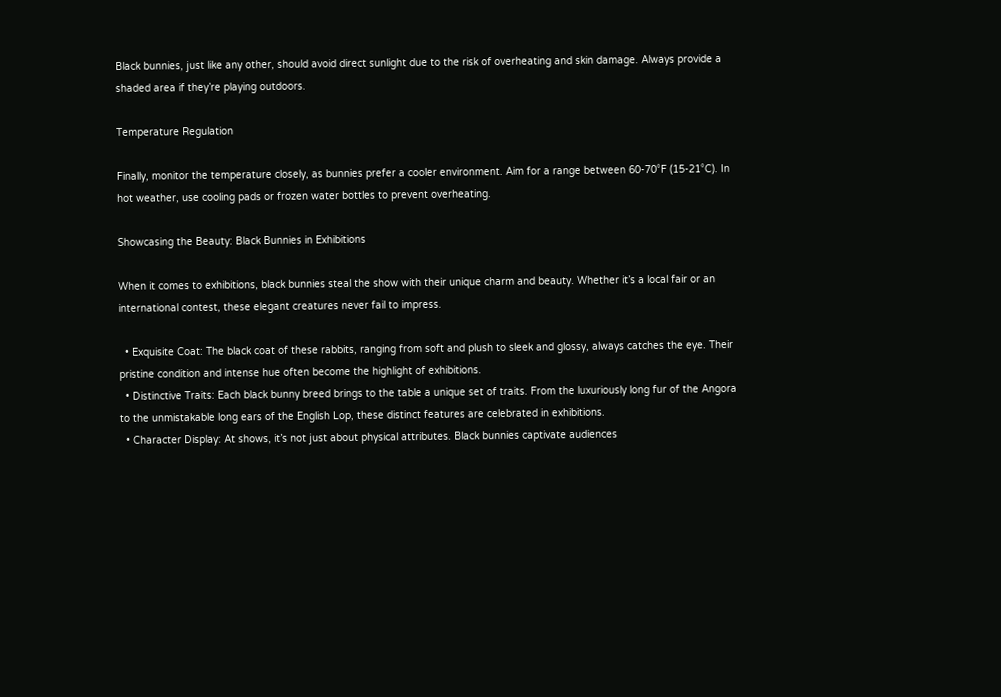Black bunnies, just like any other, should avoid direct sunlight due to the risk of overheating and skin damage. Always provide a shaded area if they’re playing outdoors.

Temperature Regulation

Finally, monitor the temperature closely, as bunnies prefer a cooler environment. Aim for a range between 60-70°F (15-21°C). In hot weather, use cooling pads or frozen water bottles to prevent overheating.

Showcasing the Beauty: Black Bunnies in Exhibitions

When it comes to exhibitions, black bunnies steal the show with their unique charm and beauty. Whether it’s a local fair or an international contest, these elegant creatures never fail to impress.

  • Exquisite Coat: The black coat of these rabbits, ranging from soft and plush to sleek and glossy, always catches the eye. Their pristine condition and intense hue often become the highlight of exhibitions.
  • Distinctive Traits: Each black bunny breed brings to the table a unique set of traits. From the luxuriously long fur of the Angora to the unmistakable long ears of the English Lop, these distinct features are celebrated in exhibitions.
  • Character Display: At shows, it’s not just about physical attributes. Black bunnies captivate audiences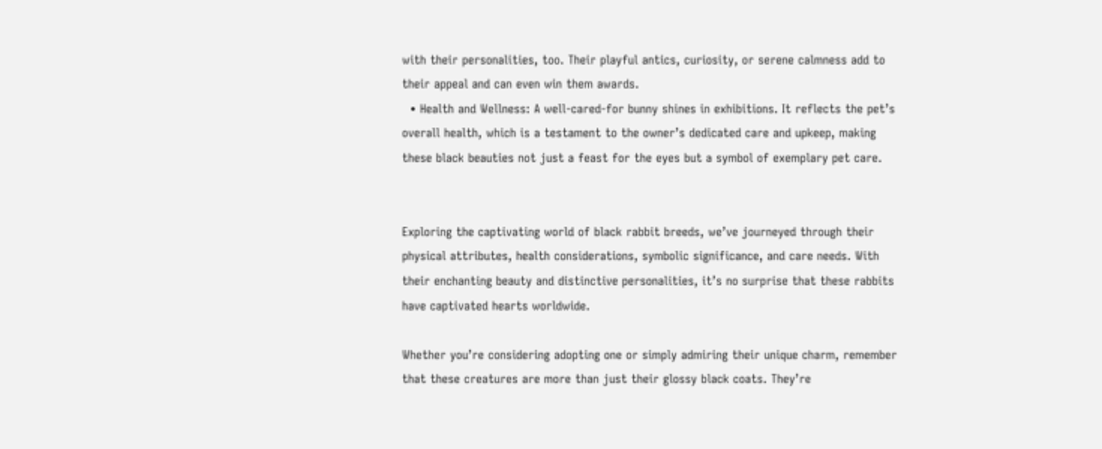with their personalities, too. Their playful antics, curiosity, or serene calmness add to their appeal and can even win them awards.
  • Health and Wellness: A well-cared-for bunny shines in exhibitions. It reflects the pet’s overall health, which is a testament to the owner’s dedicated care and upkeep, making these black beauties not just a feast for the eyes but a symbol of exemplary pet care.


Exploring the captivating world of black rabbit breeds, we’ve journeyed through their physical attributes, health considerations, symbolic significance, and care needs. With their enchanting beauty and distinctive personalities, it’s no surprise that these rabbits have captivated hearts worldwide.

Whether you’re considering adopting one or simply admiring their unique charm, remember that these creatures are more than just their glossy black coats. They’re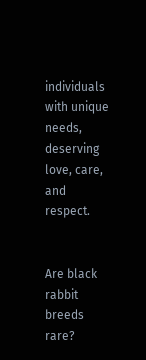individuals with unique needs, deserving love, care, and respect.


Are black rabbit breeds rare?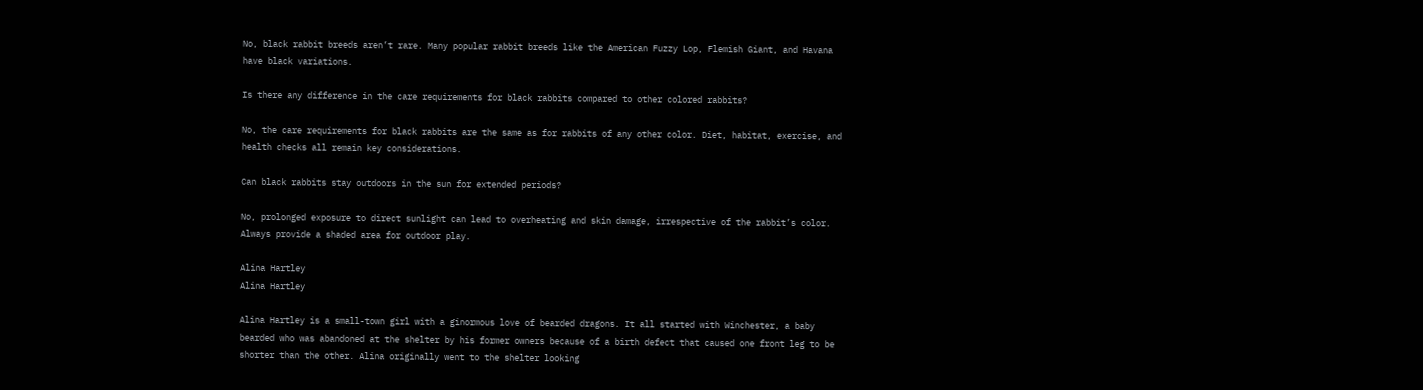No, black rabbit breeds aren’t rare. Many popular rabbit breeds like the American Fuzzy Lop, Flemish Giant, and Havana have black variations.

Is there any difference in the care requirements for black rabbits compared to other colored rabbits?

No, the care requirements for black rabbits are the same as for rabbits of any other color. Diet, habitat, exercise, and health checks all remain key considerations.

Can black rabbits stay outdoors in the sun for extended periods?

No, prolonged exposure to direct sunlight can lead to overheating and skin damage, irrespective of the rabbit’s color. Always provide a shaded area for outdoor play.

Alina Hartley
Alina Hartley

Alina Hartley is a small-town girl with a ginormous love of bearded dragons. It all started with Winchester, a baby bearded who was abandoned at the shelter by his former owners because of a birth defect that caused one front leg to be shorter than the other. Alina originally went to the shelter looking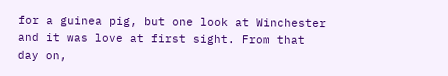for a guinea pig, but one look at Winchester and it was love at first sight. From that day on,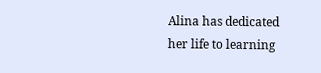Alina has dedicated her life to learning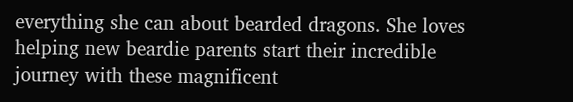everything she can about bearded dragons. She loves helping new beardie parents start their incredible journey with these magnificent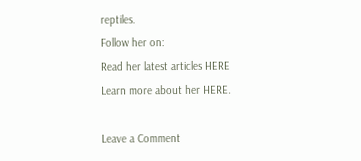reptiles.
Follow her on:
Read her latest articles HERE
Learn more about her HERE.

Leave a Comment